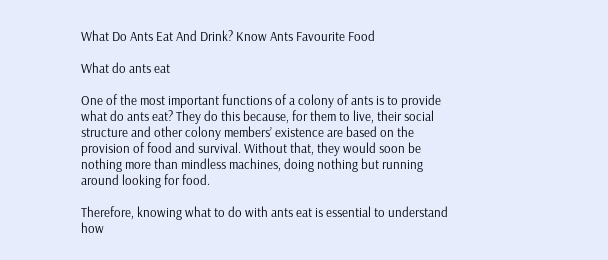What Do Ants Eat And Drink? Know Ants Favourite Food

What do ants eat

One of the most important functions of a colony of ants is to provide what do ants eat? They do this because, for them to live, their social structure and other colony members’ existence are based on the provision of food and survival. Without that, they would soon be nothing more than mindless machines, doing nothing but running around looking for food.

Therefore, knowing what to do with ants eat is essential to understand how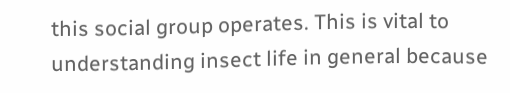this social group operates. This is vital to understanding insect life in general because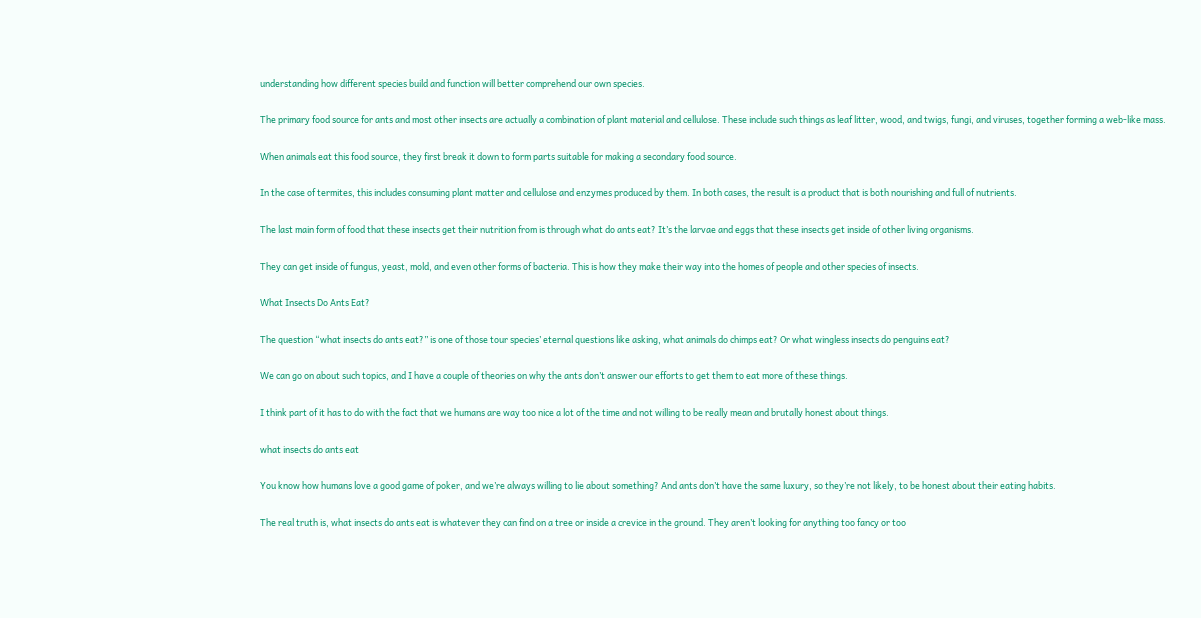understanding how different species build and function will better comprehend our own species.

The primary food source for ants and most other insects are actually a combination of plant material and cellulose. These include such things as leaf litter, wood, and twigs, fungi, and viruses, together forming a web-like mass.

When animals eat this food source, they first break it down to form parts suitable for making a secondary food source.

In the case of termites, this includes consuming plant matter and cellulose and enzymes produced by them. In both cases, the result is a product that is both nourishing and full of nutrients.

The last main form of food that these insects get their nutrition from is through what do ants eat? It’s the larvae and eggs that these insects get inside of other living organisms.

They can get inside of fungus, yeast, mold, and even other forms of bacteria. This is how they make their way into the homes of people and other species of insects.

What Insects Do Ants Eat?

The question “what insects do ants eat?” is one of those tour species’ eternal questions like asking, what animals do chimps eat? Or what wingless insects do penguins eat?

We can go on about such topics, and I have a couple of theories on why the ants don’t answer our efforts to get them to eat more of these things.

I think part of it has to do with the fact that we humans are way too nice a lot of the time and not willing to be really mean and brutally honest about things.

what insects do ants eat

You know how humans love a good game of poker, and we’re always willing to lie about something? And ants don’t have the same luxury, so they’re not likely, to be honest about their eating habits.

The real truth is, what insects do ants eat is whatever they can find on a tree or inside a crevice in the ground. They aren’t looking for anything too fancy or too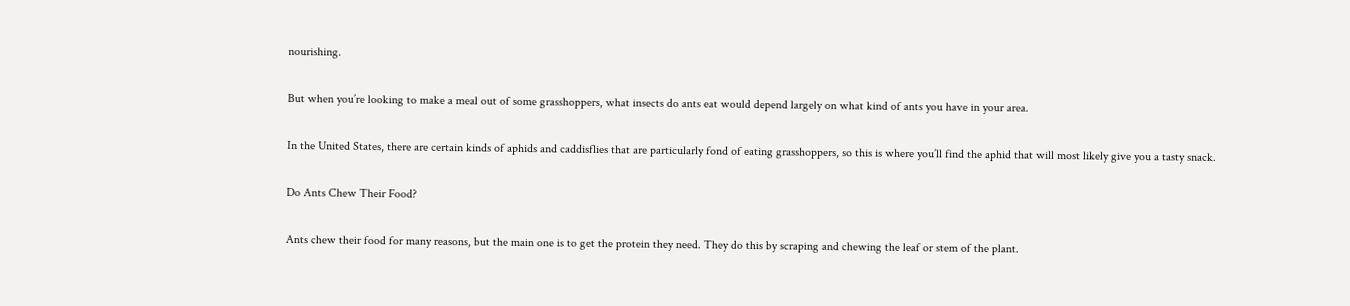nourishing.

But when you’re looking to make a meal out of some grasshoppers, what insects do ants eat would depend largely on what kind of ants you have in your area.

In the United States, there are certain kinds of aphids and caddisflies that are particularly fond of eating grasshoppers, so this is where you’ll find the aphid that will most likely give you a tasty snack.

Do Ants Chew Their Food?

Ants chew their food for many reasons, but the main one is to get the protein they need. They do this by scraping and chewing the leaf or stem of the plant.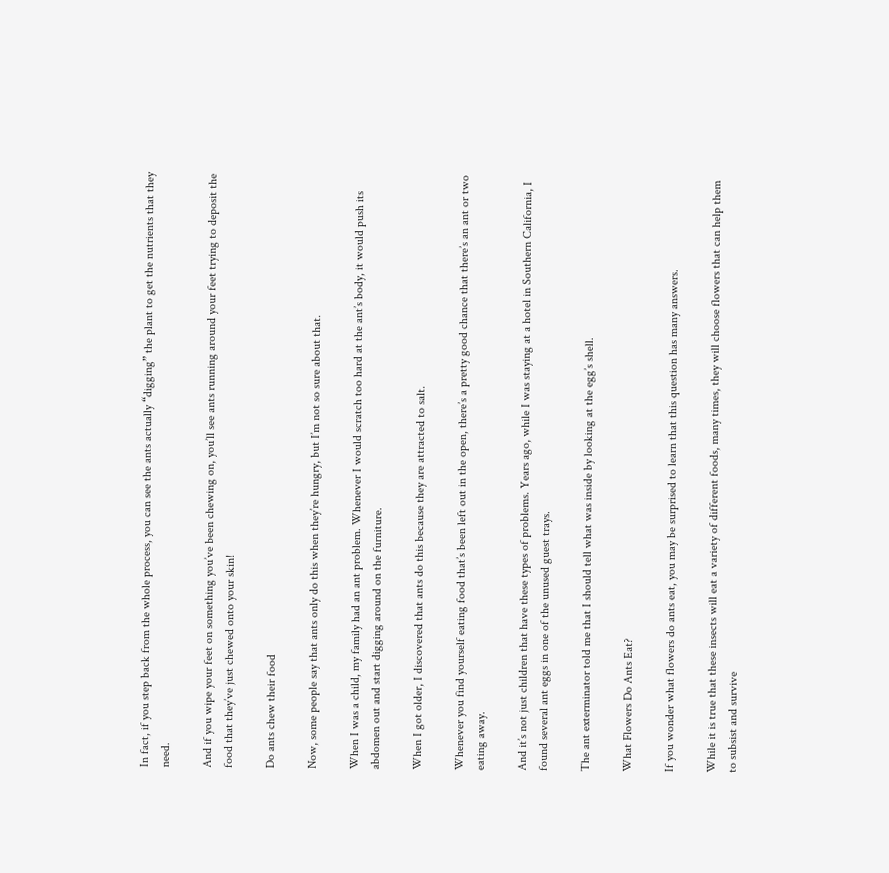In fact, if you step back from the whole process, you can see the ants actually “digging” the plant to get the nutrients that they need.

And if you wipe your feet on something you’ve been chewing on, you’ll see ants running around your feet trying to deposit the food that they’ve just chewed onto your skin!

Do ants chew their food

Now, some people say that ants only do this when they’re hungry, but I’m not so sure about that.

When I was a child, my family had an ant problem. Whenever I would scratch too hard at the ant’s body, it would push its abdomen out and start digging around on the furniture.

When I got older, I discovered that ants do this because they are attracted to salt.

Whenever you find yourself eating food that’s been left out in the open, there’s a pretty good chance that there’s an ant or two eating away.

And it’s not just children that have these types of problems. Years ago, while I was staying at a hotel in Southern California, I found several ant eggs in one of the unused guest trays.

The ant exterminator told me that I should tell what was inside by looking at the egg’s shell.

What Flowers Do Ants Eat?

If you wonder what flowers do ants eat, you may be surprised to learn that this question has many answers.

While it is true that these insects will eat a variety of different foods, many times, they will choose flowers that can help them to subsist and survive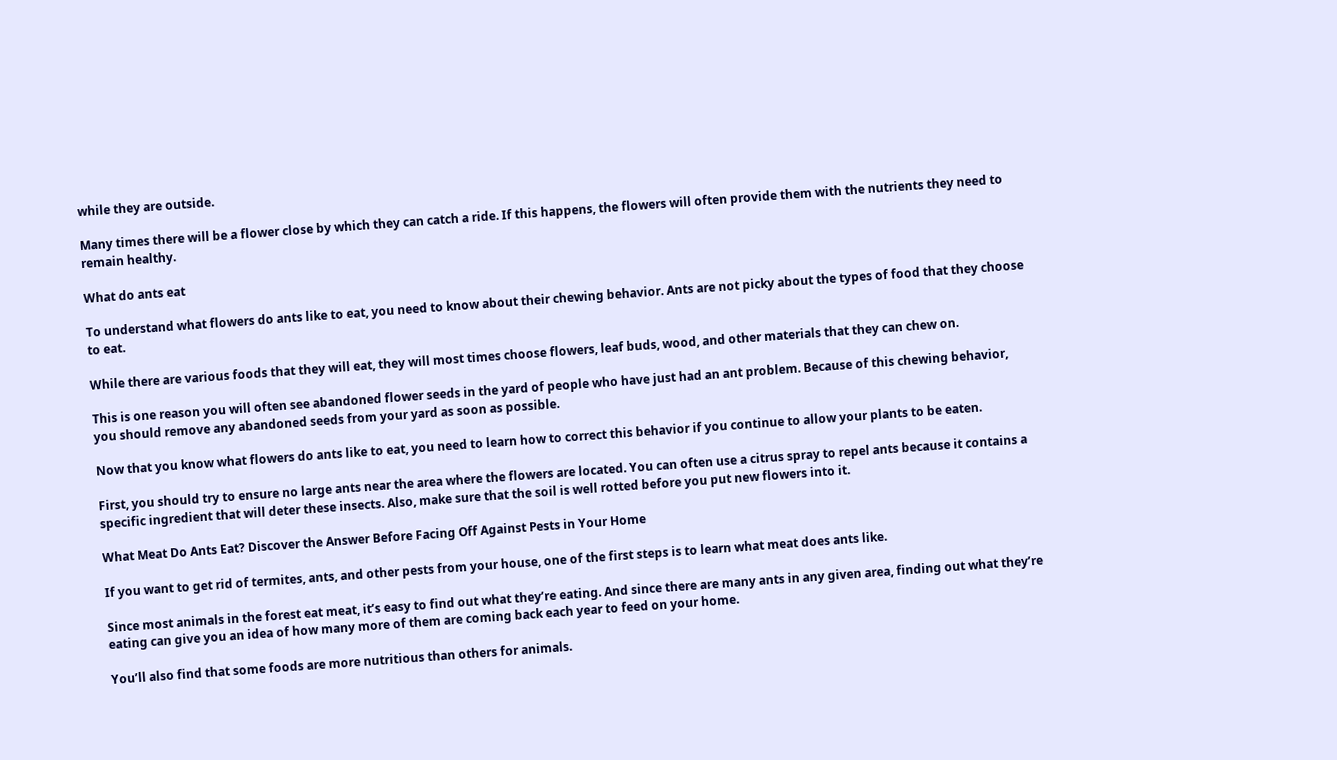while they are outside.

Many times there will be a flower close by which they can catch a ride. If this happens, the flowers will often provide them with the nutrients they need to remain healthy.

What do ants eat

To understand what flowers do ants like to eat, you need to know about their chewing behavior. Ants are not picky about the types of food that they choose to eat.

While there are various foods that they will eat, they will most times choose flowers, leaf buds, wood, and other materials that they can chew on.

This is one reason you will often see abandoned flower seeds in the yard of people who have just had an ant problem. Because of this chewing behavior, you should remove any abandoned seeds from your yard as soon as possible.

Now that you know what flowers do ants like to eat, you need to learn how to correct this behavior if you continue to allow your plants to be eaten.

First, you should try to ensure no large ants near the area where the flowers are located. You can often use a citrus spray to repel ants because it contains a specific ingredient that will deter these insects. Also, make sure that the soil is well rotted before you put new flowers into it.

What Meat Do Ants Eat? Discover the Answer Before Facing Off Against Pests in Your Home

If you want to get rid of termites, ants, and other pests from your house, one of the first steps is to learn what meat does ants like.

Since most animals in the forest eat meat, it’s easy to find out what they’re eating. And since there are many ants in any given area, finding out what they’re eating can give you an idea of how many more of them are coming back each year to feed on your home.

You’ll also find that some foods are more nutritious than others for animals.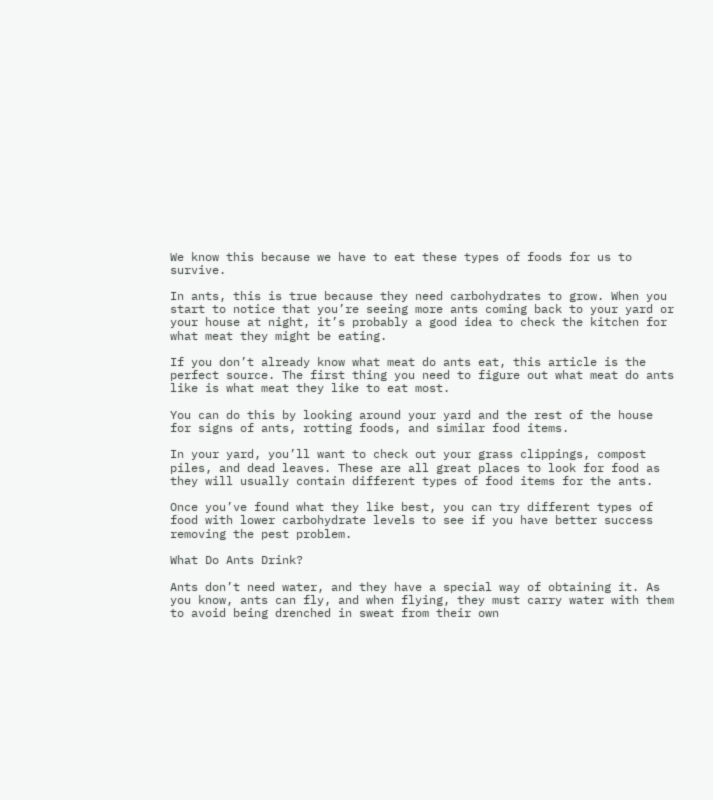We know this because we have to eat these types of foods for us to survive.

In ants, this is true because they need carbohydrates to grow. When you start to notice that you’re seeing more ants coming back to your yard or your house at night, it’s probably a good idea to check the kitchen for what meat they might be eating.

If you don’t already know what meat do ants eat, this article is the perfect source. The first thing you need to figure out what meat do ants like is what meat they like to eat most.

You can do this by looking around your yard and the rest of the house for signs of ants, rotting foods, and similar food items.

In your yard, you’ll want to check out your grass clippings, compost piles, and dead leaves. These are all great places to look for food as they will usually contain different types of food items for the ants.

Once you’ve found what they like best, you can try different types of food with lower carbohydrate levels to see if you have better success removing the pest problem.

What Do Ants Drink?

Ants don’t need water, and they have a special way of obtaining it. As you know, ants can fly, and when flying, they must carry water with them to avoid being drenched in sweat from their own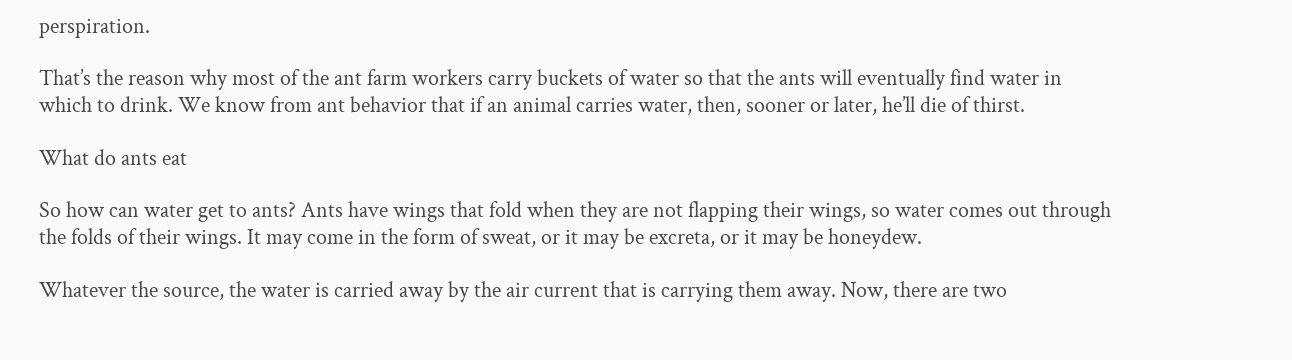perspiration.

That’s the reason why most of the ant farm workers carry buckets of water so that the ants will eventually find water in which to drink. We know from ant behavior that if an animal carries water, then, sooner or later, he’ll die of thirst.

What do ants eat

So how can water get to ants? Ants have wings that fold when they are not flapping their wings, so water comes out through the folds of their wings. It may come in the form of sweat, or it may be excreta, or it may be honeydew.

Whatever the source, the water is carried away by the air current that is carrying them away. Now, there are two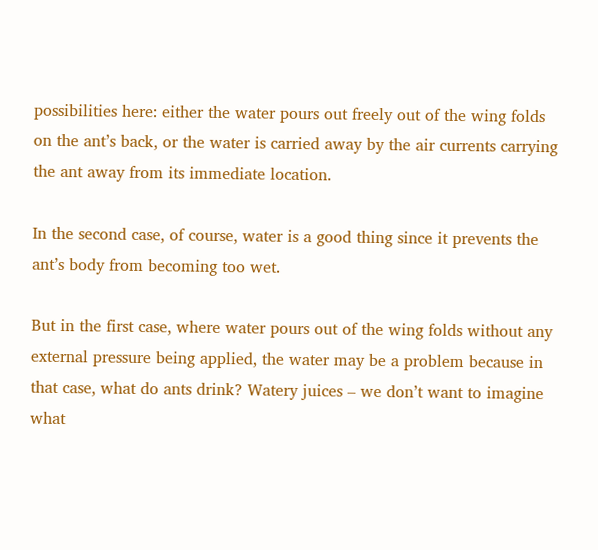possibilities here: either the water pours out freely out of the wing folds on the ant’s back, or the water is carried away by the air currents carrying the ant away from its immediate location.

In the second case, of course, water is a good thing since it prevents the ant’s body from becoming too wet.

But in the first case, where water pours out of the wing folds without any external pressure being applied, the water may be a problem because in that case, what do ants drink? Watery juices – we don’t want to imagine what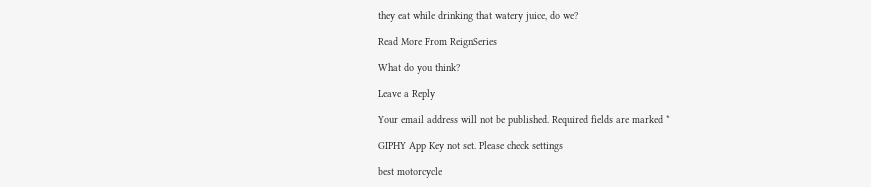they eat while drinking that watery juice, do we?

Read More From ReignSeries

What do you think?

Leave a Reply

Your email address will not be published. Required fields are marked *

GIPHY App Key not set. Please check settings

best motorcycle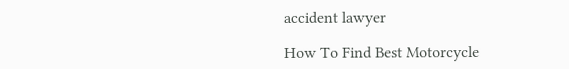accident lawyer

How To Find Best Motorcycle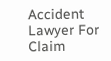Accident Lawyer For Claim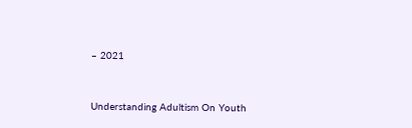– 2021


Understanding Adultism On Youth